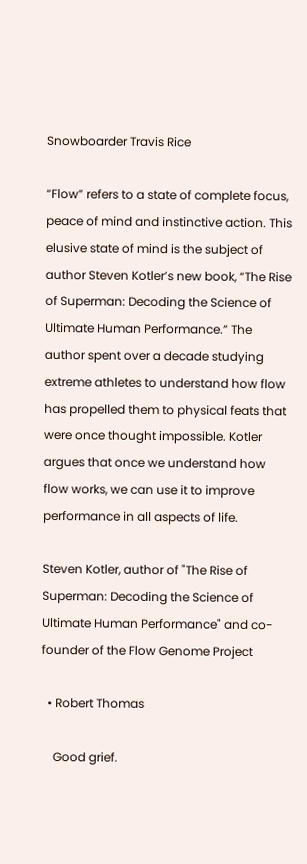Snowboarder Travis Rice

“Flow” refers to a state of complete focus, peace of mind and instinctive action. This elusive state of mind is the subject of author Steven Kotler’s new book, “The Rise of Superman: Decoding the Science of Ultimate Human Performance.” The author spent over a decade studying extreme athletes to understand how flow has propelled them to physical feats that were once thought impossible. Kotler argues that once we understand how flow works, we can use it to improve performance in all aspects of life.

Steven Kotler, author of "The Rise of Superman: Decoding the Science of Ultimate Human Performance" and co-founder of the Flow Genome Project

  • Robert Thomas

    Good grief.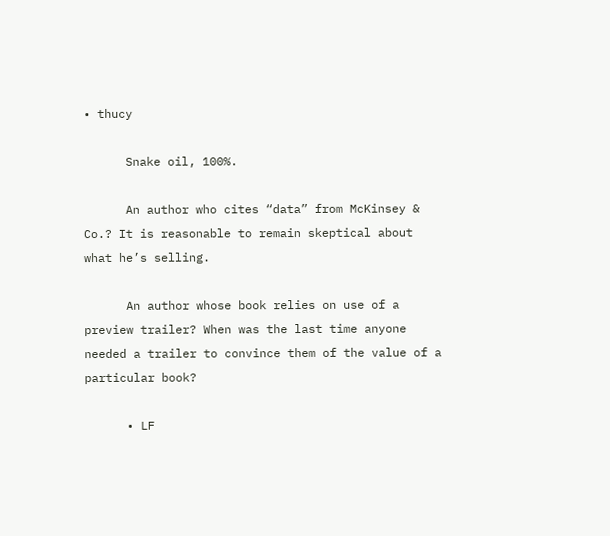• thucy

      Snake oil, 100%.

      An author who cites “data” from McKinsey & Co.? It is reasonable to remain skeptical about what he’s selling.

      An author whose book relies on use of a preview trailer? When was the last time anyone needed a trailer to convince them of the value of a particular book?

      • LF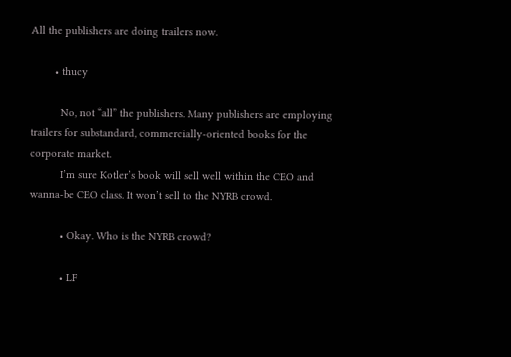All the publishers are doing trailers now.

        • thucy

          No, not “all” the publishers. Many publishers are employing trailers for substandard, commercially-oriented books for the corporate market.
          I’m sure Kotler’s book will sell well within the CEO and wanna-be CEO class. It won’t sell to the NYRB crowd.

          • Okay. Who is the NYRB crowd?

          • LF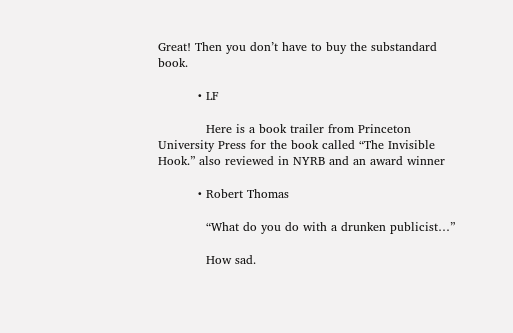Great! Then you don’t have to buy the substandard book.

          • LF

            Here is a book trailer from Princeton University Press for the book called “The Invisible Hook.” also reviewed in NYRB and an award winner

          • Robert Thomas

            “What do you do with a drunken publicist…”

            How sad.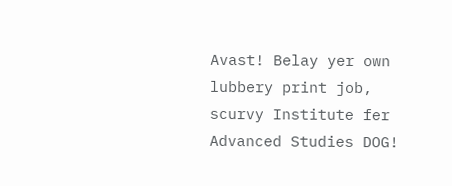Avast! Belay yer own lubbery print job, scurvy Institute fer Advanced Studies DOG!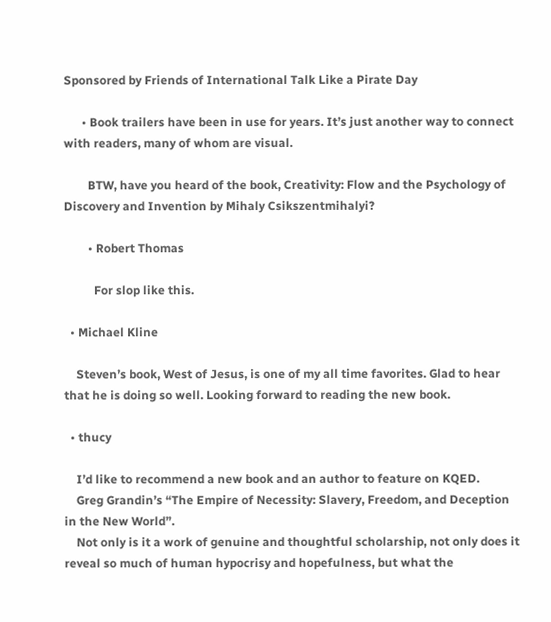Sponsored by Friends of International Talk Like a Pirate Day

      • Book trailers have been in use for years. It’s just another way to connect with readers, many of whom are visual.

        BTW, have you heard of the book, Creativity: Flow and the Psychology of Discovery and Invention by Mihaly Csikszentmihalyi?

        • Robert Thomas

          For slop like this.

  • Michael Kline

    Steven’s book, West of Jesus, is one of my all time favorites. Glad to hear that he is doing so well. Looking forward to reading the new book.

  • thucy

    I’d like to recommend a new book and an author to feature on KQED.
    Greg Grandin’s “The Empire of Necessity: Slavery, Freedom, and Deception in the New World”.
    Not only is it a work of genuine and thoughtful scholarship, not only does it reveal so much of human hypocrisy and hopefulness, but what the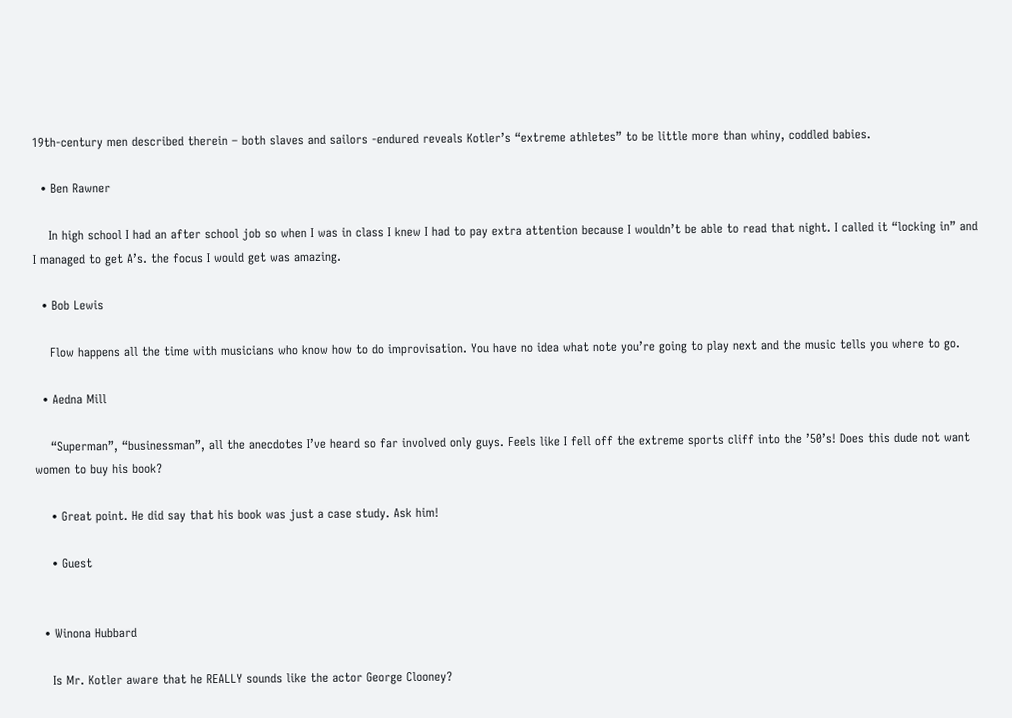19th-century men described therein – both slaves and sailors -endured reveals Kotler’s “extreme athletes” to be little more than whiny, coddled babies.

  • Ben Rawner

    In high school I had an after school job so when I was in class I knew I had to pay extra attention because I wouldn’t be able to read that night. I called it “locking in” and I managed to get A’s. the focus I would get was amazing.

  • Bob Lewis

    Flow happens all the time with musicians who know how to do improvisation. You have no idea what note you’re going to play next and the music tells you where to go.

  • Aedna Mill

    “Superman”, “businessman”, all the anecdotes I’ve heard so far involved only guys. Feels like I fell off the extreme sports cliff into the ’50’s! Does this dude not want women to buy his book?

    • Great point. He did say that his book was just a case study. Ask him!

    • Guest


  • Winona Hubbard

    Is Mr. Kotler aware that he REALLY sounds like the actor George Clooney?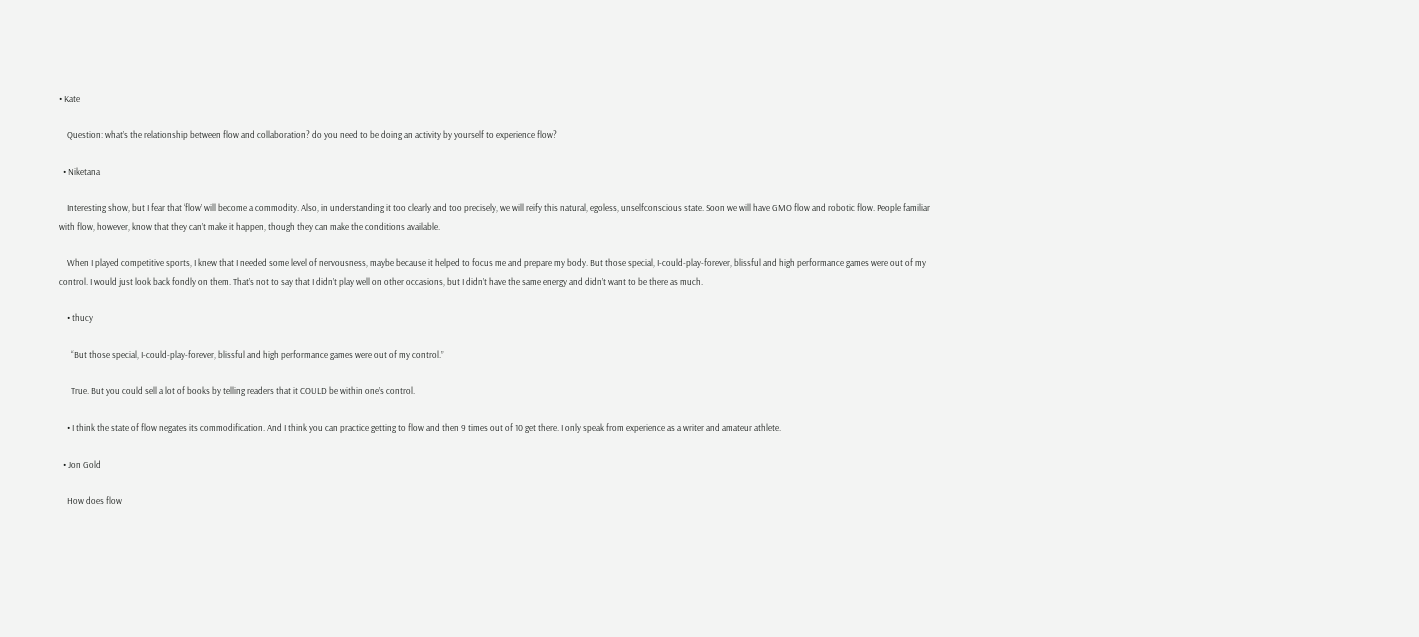• Kate

    Question: what’s the relationship between flow and collaboration? do you need to be doing an activity by yourself to experience flow?

  • Niketana

    Interesting show, but I fear that ‘flow’ will become a commodity. Also, in understanding it too clearly and too precisely, we will reify this natural, egoless, unselfconscious state. Soon we will have GMO flow and robotic flow. People familiar with flow, however, know that they can’t make it happen, though they can make the conditions available.

    When I played competitive sports, I knew that I needed some level of nervousness, maybe because it helped to focus me and prepare my body. But those special, I-could-play-forever, blissful and high performance games were out of my control. I would just look back fondly on them. That’s not to say that I didn’t play well on other occasions, but I didn’t have the same energy and didn’t want to be there as much.

    • thucy

      “But those special, I-could-play-forever, blissful and high performance games were out of my control.”

      True. But you could sell a lot of books by telling readers that it COULD be within one’s control.

    • I think the state of flow negates its commodification. And I think you can practice getting to flow and then 9 times out of 10 get there. I only speak from experience as a writer and amateur athlete.

  • Jon Gold

    How does flow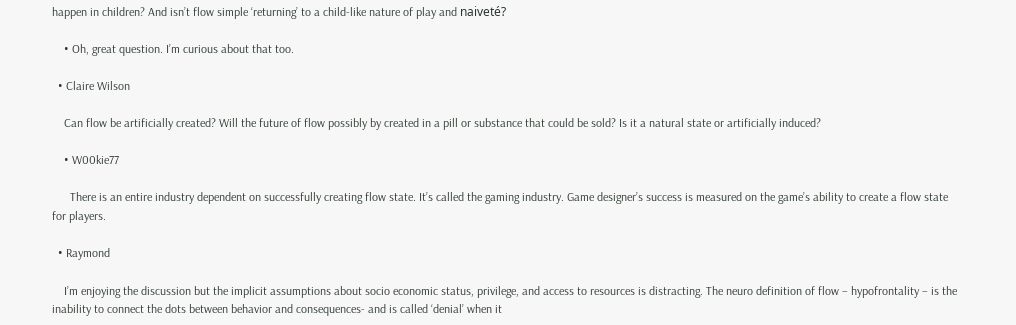happen in children? And isn’t flow simple ‘returning’ to a child-like nature of play and naiveté?

    • Oh, great question. I’m curious about that too.

  • Claire Wilson

    Can flow be artificially created? Will the future of flow possibly by created in a pill or substance that could be sold? Is it a natural state or artificially induced?

    • W00kie77

      There is an entire industry dependent on successfully creating flow state. It’s called the gaming industry. Game designer’s success is measured on the game’s ability to create a flow state for players.

  • Raymond

    I’m enjoying the discussion but the implicit assumptions about socio economic status, privilege, and access to resources is distracting. The neuro definition of flow – hypofrontality – is the inability to connect the dots between behavior and consequences- and is called ‘denial’ when it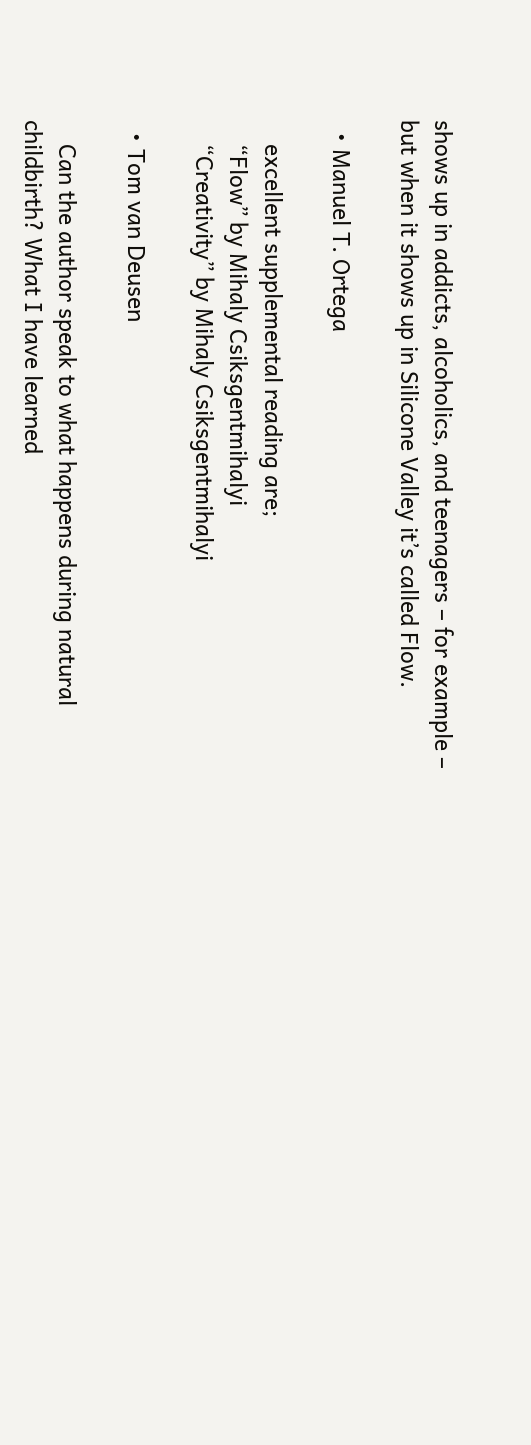shows up in addicts, alcoholics, and teenagers – for example – but when it shows up in Silicone Valley it’s called Flow.

  • Manuel T. Ortega

    excellent supplemental reading are;
    “Flow” by Mihaly Csiksgentmihalyi
    “Creativity” by Mihaly Csiksgentmihalyi

  • Tom van Deusen

    Can the author speak to what happens during natural childbirth? What I have learned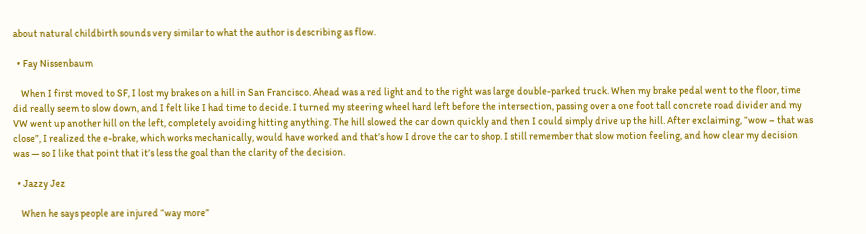about natural childbirth sounds very similar to what the author is describing as flow.

  • Fay Nissenbaum

    When I first moved to SF, I lost my brakes on a hill in San Francisco. Ahead was a red light and to the right was large double-parked truck. When my brake pedal went to the floor, time did really seem to slow down, and I felt like I had time to decide. I turned my steering wheel hard left before the intersection, passing over a one foot tall concrete road divider and my VW went up another hill on the left, completely avoiding hitting anything. The hill slowed the car down quickly and then I could simply drive up the hill. After exclaiming, “wow – that was close”, I realized the e-brake, which works mechanically, would have worked and that’s how I drove the car to shop. I still remember that slow motion feeling, and how clear my decision was — so I like that point that it’s less the goal than the clarity of the decision.

  • Jazzy Jez

    When he says people are injured “way more”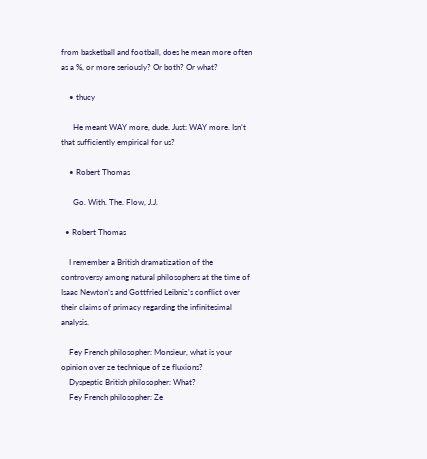from basketball and football, does he mean more often as a %, or more seriously? Or both? Or what?

    • thucy

      He meant WAY more, dude. Just: WAY more. Isn’t that sufficiently empirical for us?

    • Robert Thomas

      Go. With. The. Flow, J.J.

  • Robert Thomas

    I remember a British dramatization of the controversy among natural philosophers at the time of Isaac Newton’s and Gottfried Leibniz’s conflict over their claims of primacy regarding the infinitesimal analysis.

    Fey French philosopher: Monsieur, what is your opinion over ze technique of ze fluxions?
    Dyspeptic British philosopher: What?
    Fey French philosopher: Ze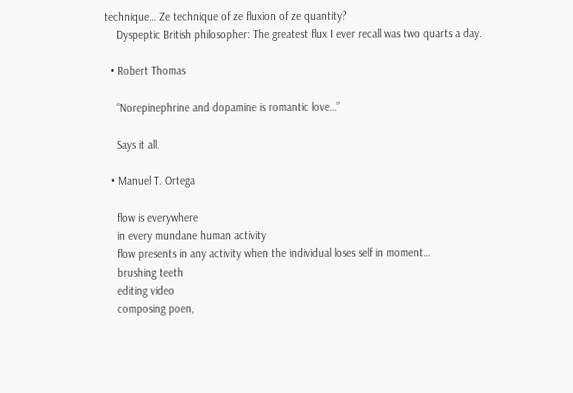technique… Ze technique of ze fluxion of ze quantity?
    Dyspeptic British philosopher: The greatest flux I ever recall was two quarts a day.

  • Robert Thomas

    “Norepinephrine and dopamine is romantic love…”

    Says it all.

  • Manuel T. Ortega

    flow is everywhere
    in every mundane human activity
    flow presents in any activity when the individual loses self in moment…
    brushing teeth
    editing video
    composing poen,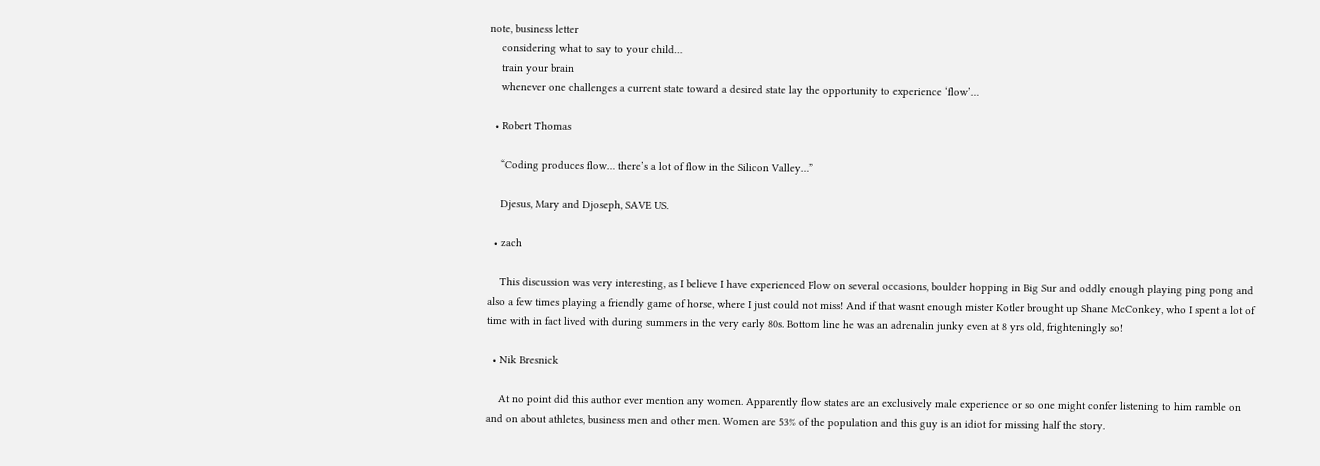note, business letter
    considering what to say to your child…
    train your brain
    whenever one challenges a current state toward a desired state lay the opportunity to experience ‘flow’…

  • Robert Thomas

    “Coding produces flow… there’s a lot of flow in the Silicon Valley…”

    Djesus, Mary and Djoseph, SAVE US.

  • zach

    This discussion was very interesting, as I believe I have experienced Flow on several occasions, boulder hopping in Big Sur and oddly enough playing ping pong and also a few times playing a friendly game of horse, where I just could not miss! And if that wasnt enough mister Kotler brought up Shane McConkey, who I spent a lot of time with in fact lived with during summers in the very early 80s. Bottom line he was an adrenalin junky even at 8 yrs old, frighteningly so!

  • Nik Bresnick

    At no point did this author ever mention any women. Apparently flow states are an exclusively male experience or so one might confer listening to him ramble on and on about athletes, business men and other men. Women are 53% of the population and this guy is an idiot for missing half the story.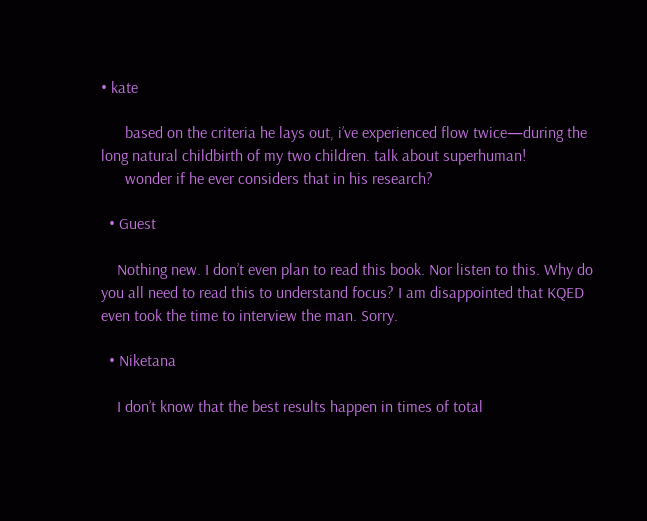• kate

      based on the criteria he lays out, i’ve experienced flow twice—during the long natural childbirth of my two children. talk about superhuman!
      wonder if he ever considers that in his research?

  • Guest

    Nothing new. I don’t even plan to read this book. Nor listen to this. Why do you all need to read this to understand focus? I am disappointed that KQED even took the time to interview the man. Sorry.

  • Niketana

    I don’t know that the best results happen in times of total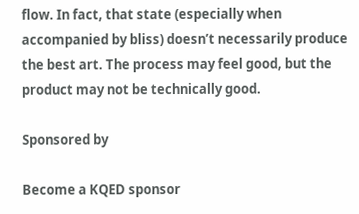flow. In fact, that state (especially when accompanied by bliss) doesn’t necessarily produce the best art. The process may feel good, but the product may not be technically good.

Sponsored by

Become a KQED sponsor